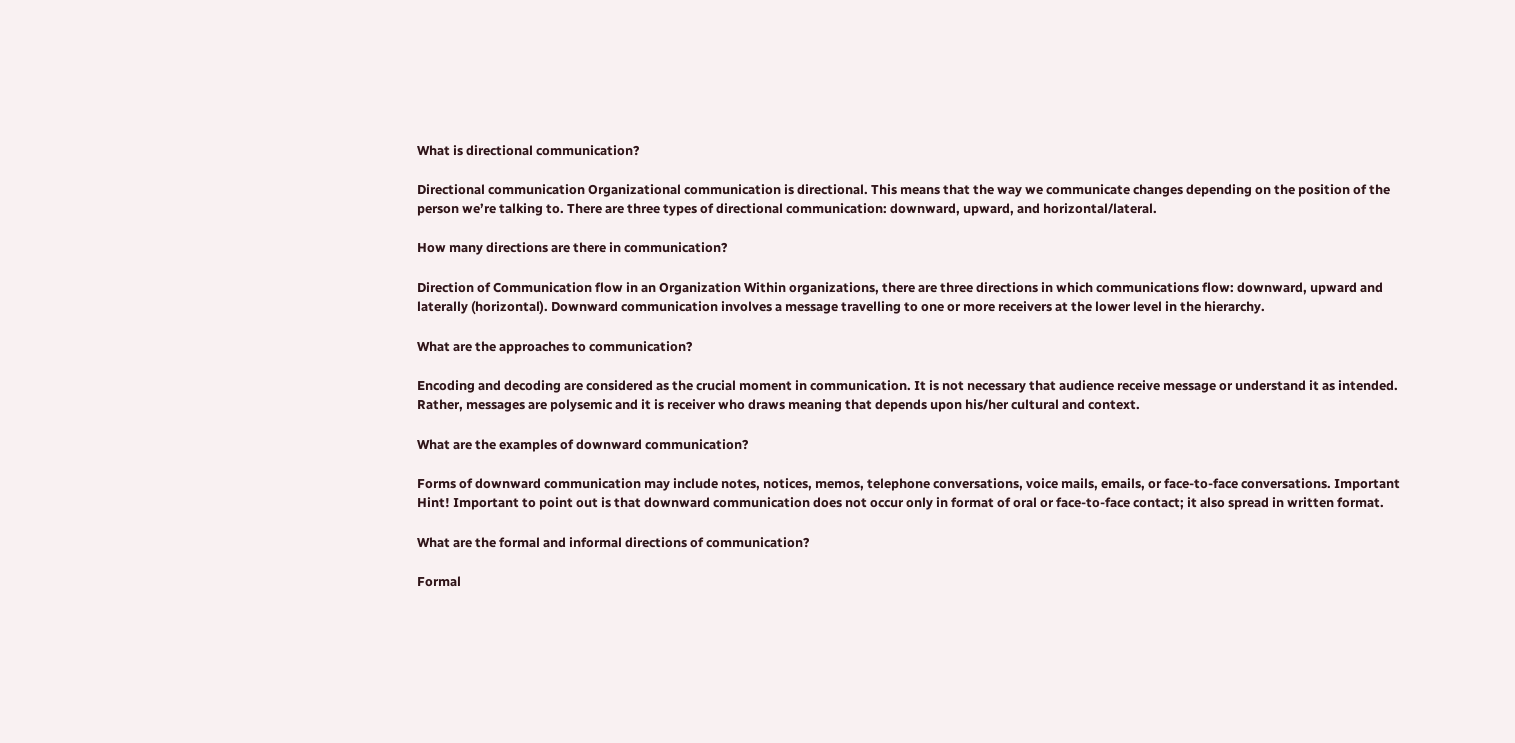What is directional communication?

Directional communication Organizational communication is directional. This means that the way we communicate changes depending on the position of the person we’re talking to. There are three types of directional communication: downward, upward, and horizontal/lateral.

How many directions are there in communication?

Direction of Communication flow in an Organization Within organizations, there are three directions in which communications flow: downward, upward and laterally (horizontal). Downward communication involves a message travelling to one or more receivers at the lower level in the hierarchy.

What are the approaches to communication?

Encoding and decoding are considered as the crucial moment in communication. It is not necessary that audience receive message or understand it as intended. Rather, messages are polysemic and it is receiver who draws meaning that depends upon his/her cultural and context.

What are the examples of downward communication?

Forms of downward communication may include notes, notices, memos, telephone conversations, voice mails, emails, or face-to-face conversations. Important Hint! Important to point out is that downward communication does not occur only in format of oral or face-to-face contact; it also spread in written format.

What are the formal and informal directions of communication?

Formal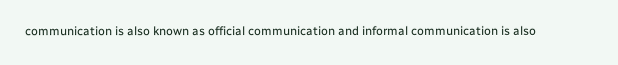communication is also known as official communication and informal communication is also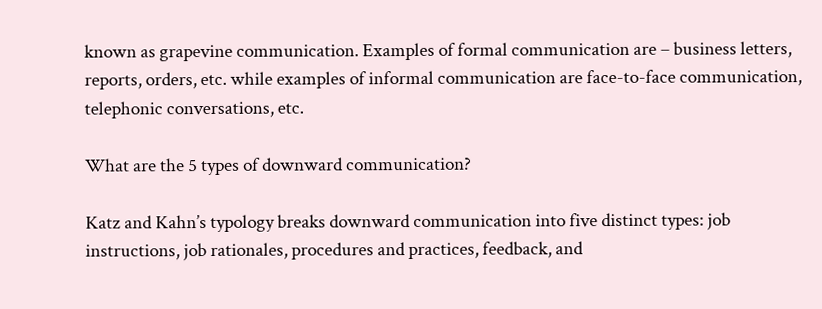known as grapevine communication. Examples of formal communication are – business letters, reports, orders, etc. while examples of informal communication are face-to-face communication, telephonic conversations, etc.

What are the 5 types of downward communication?

Katz and Kahn’s typology breaks downward communication into five distinct types: job instructions, job rationales, procedures and practices, feedback, and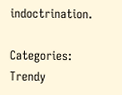indoctrination.

Categories: Trendy